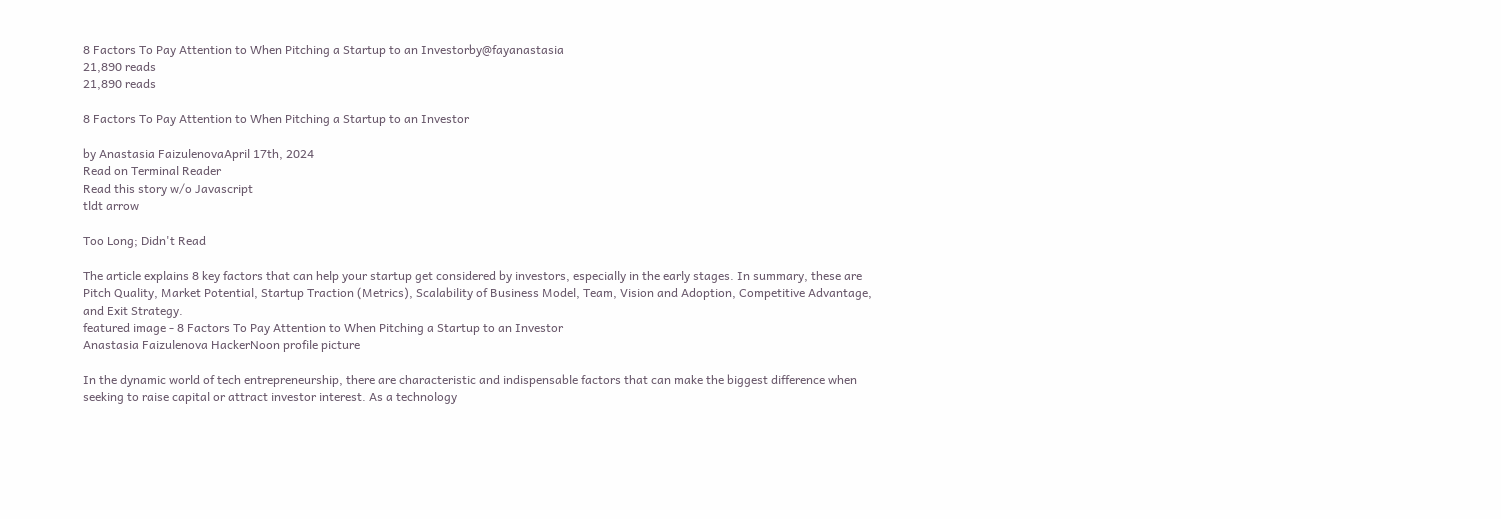8 Factors To Pay Attention to When Pitching a Startup to an Investorby@fayanastasia
21,890 reads
21,890 reads

8 Factors To Pay Attention to When Pitching a Startup to an Investor

by Anastasia FaizulenovaApril 17th, 2024
Read on Terminal Reader
Read this story w/o Javascript
tldt arrow

Too Long; Didn't Read

The article explains 8 key factors that can help your startup get considered by investors, especially in the early stages. In summary, these are Pitch Quality, Market Potential, Startup Traction (Metrics), Scalability of Business Model, Team, Vision and Adoption, Competitive Advantage, and Exit Strategy.
featured image - 8 Factors To Pay Attention to When Pitching a Startup to an Investor
Anastasia Faizulenova HackerNoon profile picture

In the dynamic world of tech entrepreneurship, there are characteristic and indispensable factors that can make the biggest difference when seeking to raise capital or attract investor interest. As a technology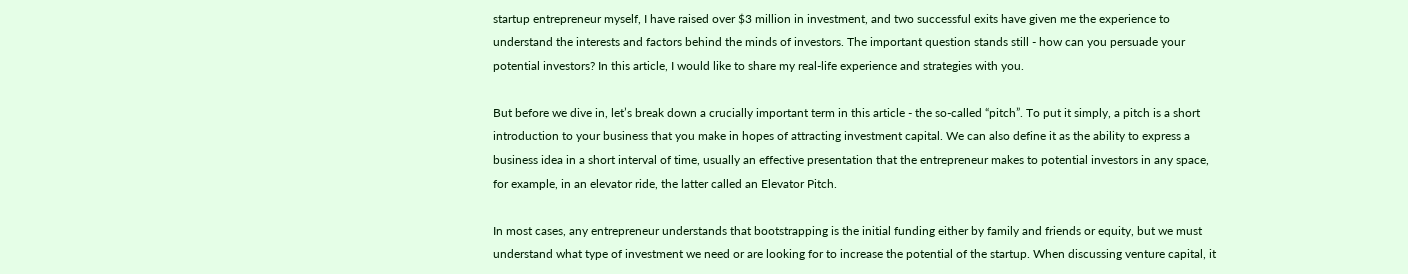startup entrepreneur myself, I have raised over $3 million in investment, and two successful exits have given me the experience to understand the interests and factors behind the minds of investors. The important question stands still - how can you persuade your potential investors? In this article, I would like to share my real-life experience and strategies with you.

But before we dive in, let’s break down a crucially important term in this article - the so-called “pitch”. To put it simply, a pitch is a short introduction to your business that you make in hopes of attracting investment capital. We can also define it as the ability to express a business idea in a short interval of time, usually an effective presentation that the entrepreneur makes to potential investors in any space, for example, in an elevator ride, the latter called an Elevator Pitch.

In most cases, any entrepreneur understands that bootstrapping is the initial funding either by family and friends or equity, but we must understand what type of investment we need or are looking for to increase the potential of the startup. When discussing venture capital, it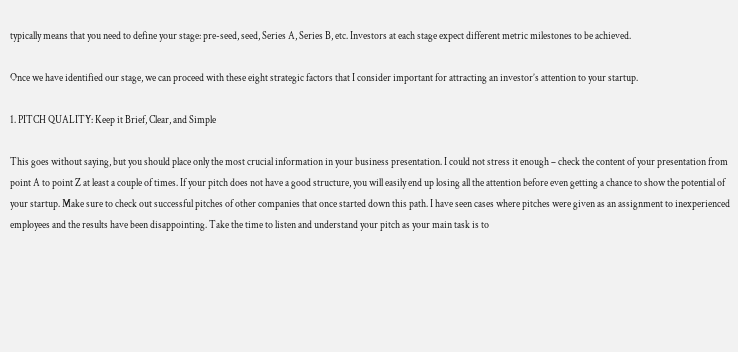typically means that you need to define your stage: pre-seed, seed, Series A, Series B, etc. Investors at each stage expect different metric milestones to be achieved.

Once we have identified our stage, we can proceed with these eight strategic factors that I consider important for attracting an investor’s attention to your startup.

1. PITCH QUALITY: Keep it Brief, Clear, and Simple

This goes without saying, but you should place only the most crucial information in your business presentation. I could not stress it enough – check the content of your presentation from point A to point Z at least a couple of times. If your pitch does not have a good structure, you will easily end up losing all the attention before even getting a chance to show the potential of your startup. Make sure to check out successful pitches of other companies that once started down this path. I have seen cases where pitches were given as an assignment to inexperienced employees and the results have been disappointing. Take the time to listen and understand your pitch as your main task is to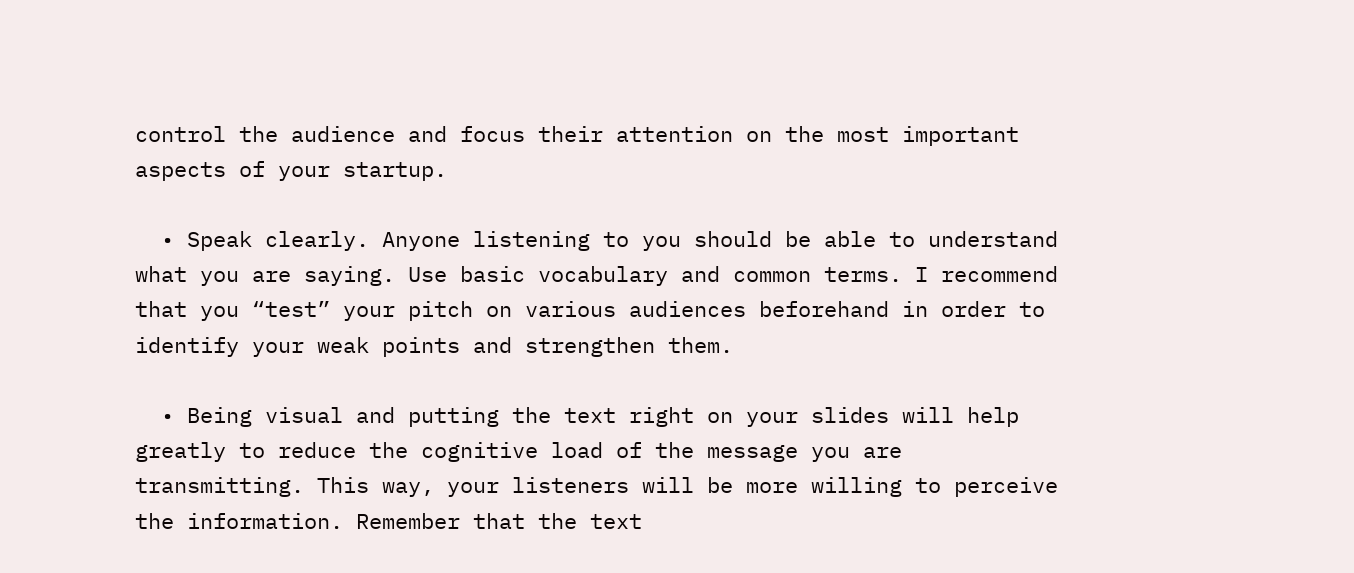control the audience and focus their attention on the most important aspects of your startup.

  • Speak clearly. Anyone listening to you should be able to understand what you are saying. Use basic vocabulary and common terms. I recommend that you “test” your pitch on various audiences beforehand in order to identify your weak points and strengthen them.

  • Being visual and putting the text right on your slides will help greatly to reduce the cognitive load of the message you are transmitting. This way, your listeners will be more willing to perceive the information. Remember that the text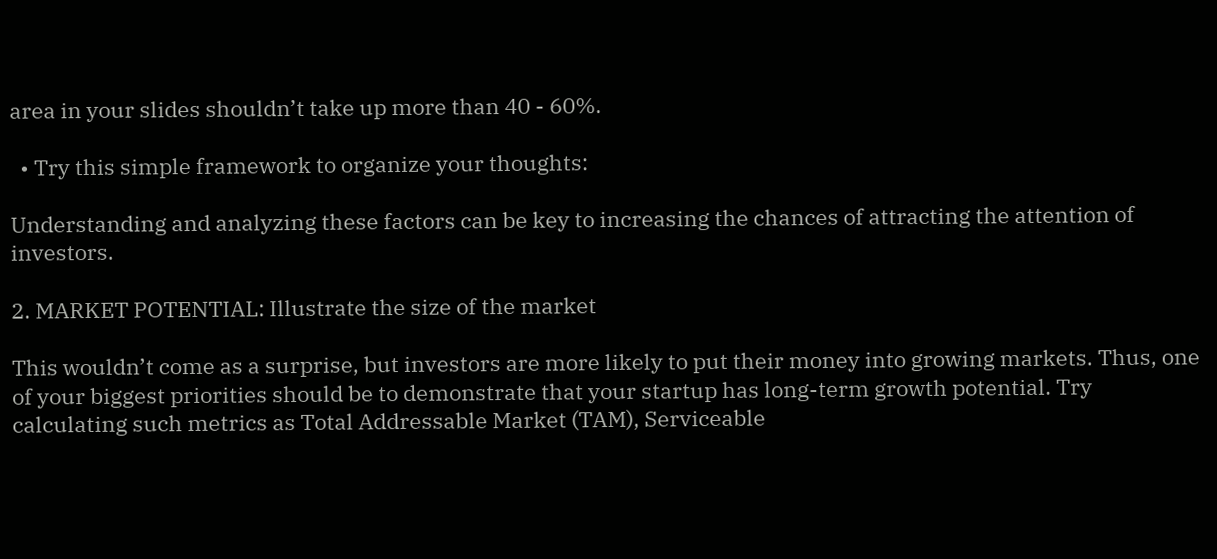area in your slides shouldn’t take up more than 40 - 60%.

  • Try this simple framework to organize your thoughts:

Understanding and analyzing these factors can be key to increasing the chances of attracting the attention of investors.

2. MARKET POTENTIAL: Illustrate the size of the market

This wouldn’t come as a surprise, but investors are more likely to put their money into growing markets. Thus, one of your biggest priorities should be to demonstrate that your startup has long-term growth potential. Try calculating such metrics as Total Addressable Market (TAM), Serviceable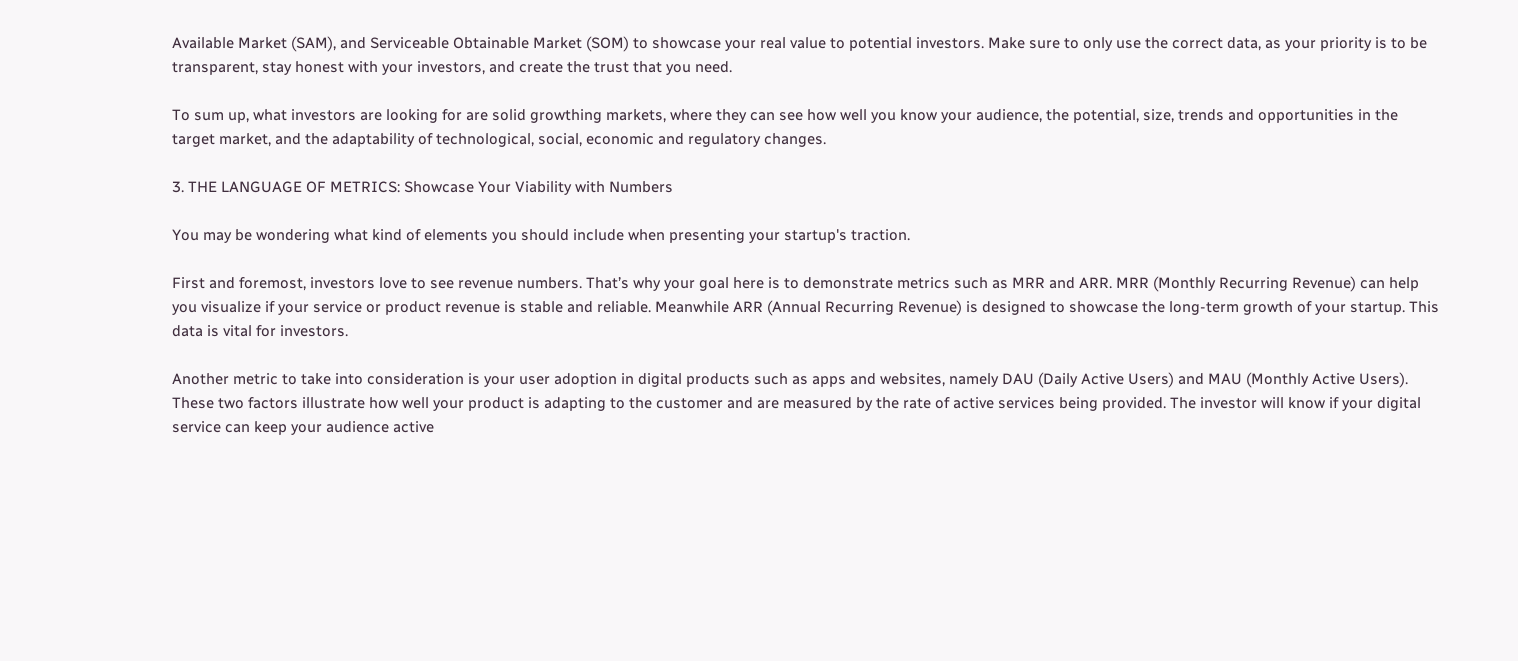Available Market (SAM), and Serviceable Obtainable Market (SOM) to showcase your real value to potential investors. Make sure to only use the correct data, as your priority is to be transparent, stay honest with your investors, and create the trust that you need.

To sum up, what investors are looking for are solid growthing markets, where they can see how well you know your audience, the potential, size, trends and opportunities in the target market, and the adaptability of technological, social, economic and regulatory changes.

3. THE LANGUAGE OF METRICS: Showcase Your Viability with Numbers

You may be wondering what kind of elements you should include when presenting your startup's traction.

First and foremost, investors love to see revenue numbers. That’s why your goal here is to demonstrate metrics such as MRR and ARR. MRR (Monthly Recurring Revenue) can help you visualize if your service or product revenue is stable and reliable. Meanwhile ARR (Annual Recurring Revenue) is designed to showcase the long-term growth of your startup. This data is vital for investors.

Another metric to take into consideration is your user adoption in digital products such as apps and websites, namely DAU (Daily Active Users) and MAU (Monthly Active Users). These two factors illustrate how well your product is adapting to the customer and are measured by the rate of active services being provided. The investor will know if your digital service can keep your audience active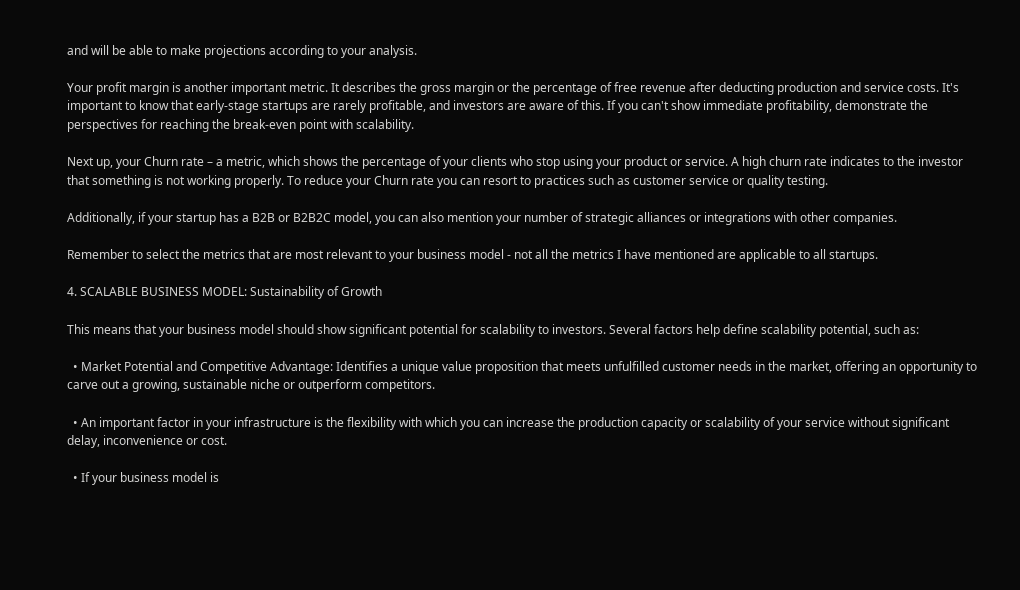and will be able to make projections according to your analysis.

Your profit margin is another important metric. It describes the gross margin or the percentage of free revenue after deducting production and service costs. It's important to know that early-stage startups are rarely profitable, and investors are aware of this. If you can't show immediate profitability, demonstrate the perspectives for reaching the break-even point with scalability.

Next up, your Churn rate – a metric, which shows the percentage of your clients who stop using your product or service. A high churn rate indicates to the investor that something is not working properly. To reduce your Churn rate you can resort to practices such as customer service or quality testing.

Additionally, if your startup has a B2B or B2B2C model, you can also mention your number of strategic alliances or integrations with other companies.

Remember to select the metrics that are most relevant to your business model - not all the metrics I have mentioned are applicable to all startups.

4. SCALABLE BUSINESS MODEL: Sustainability of Growth

This means that your business model should show significant potential for scalability to investors. Several factors help define scalability potential, such as:

  • Market Potential and Competitive Advantage: Identifies a unique value proposition that meets unfulfilled customer needs in the market, offering an opportunity to carve out a growing, sustainable niche or outperform competitors.

  • An important factor in your infrastructure is the flexibility with which you can increase the production capacity or scalability of your service without significant delay, inconvenience or cost.

  • If your business model is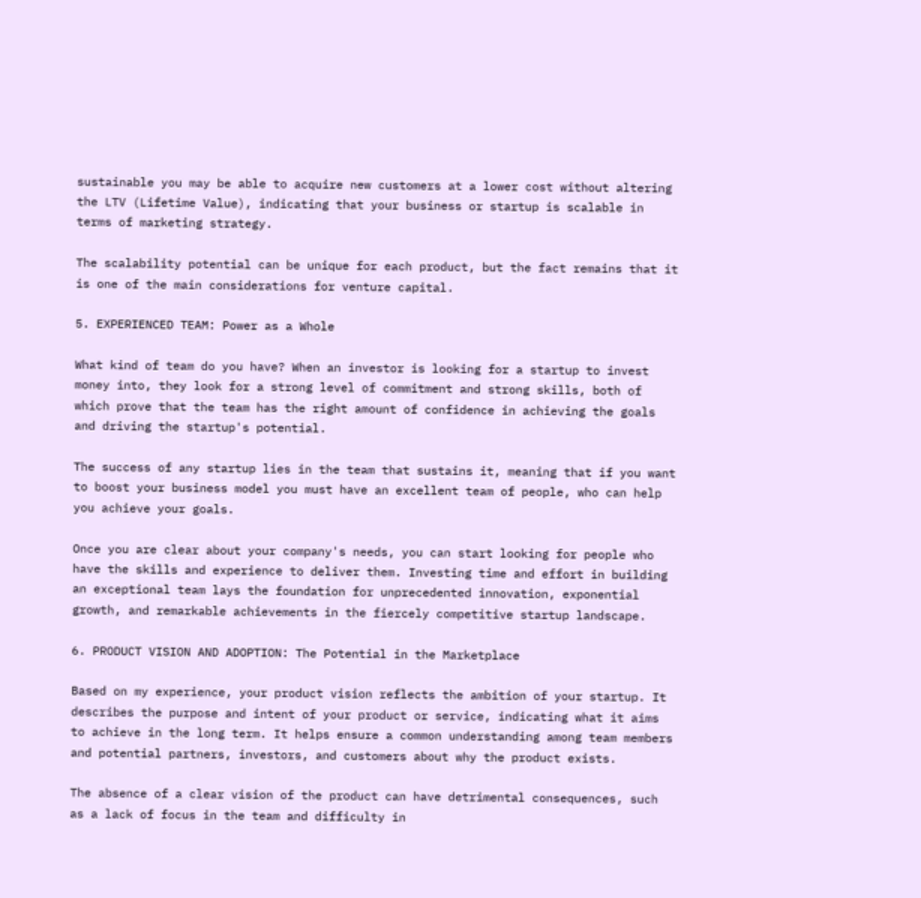sustainable you may be able to acquire new customers at a lower cost without altering the LTV (Lifetime Value), indicating that your business or startup is scalable in terms of marketing strategy.

The scalability potential can be unique for each product, but the fact remains that it is one of the main considerations for venture capital.

5. EXPERIENCED TEAM: Power as a Whole

What kind of team do you have? When an investor is looking for a startup to invest money into, they look for a strong level of commitment and strong skills, both of which prove that the team has the right amount of confidence in achieving the goals and driving the startup's potential.

The success of any startup lies in the team that sustains it, meaning that if you want to boost your business model you must have an excellent team of people, who can help you achieve your goals.

Once you are clear about your company's needs, you can start looking for people who have the skills and experience to deliver them. Investing time and effort in building an exceptional team lays the foundation for unprecedented innovation, exponential growth, and remarkable achievements in the fiercely competitive startup landscape.

6. PRODUCT VISION AND ADOPTION: The Potential in the Marketplace

Based on my experience, your product vision reflects the ambition of your startup. It describes the purpose and intent of your product or service, indicating what it aims to achieve in the long term. It helps ensure a common understanding among team members and potential partners, investors, and customers about why the product exists.

The absence of a clear vision of the product can have detrimental consequences, such as a lack of focus in the team and difficulty in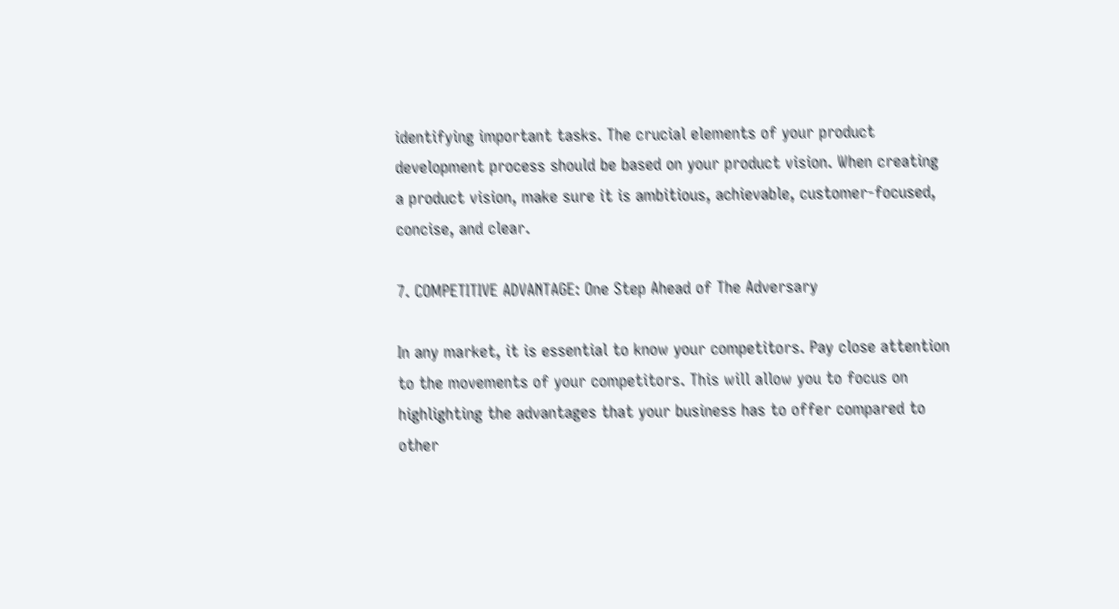identifying important tasks. The crucial elements of your product development process should be based on your product vision. When creating a product vision, make sure it is ambitious, achievable, customer-focused, concise, and clear.

7. COMPETITIVE ADVANTAGE: One Step Ahead of The Adversary

In any market, it is essential to know your competitors. Pay close attention to the movements of your competitors. This will allow you to focus on highlighting the advantages that your business has to offer compared to other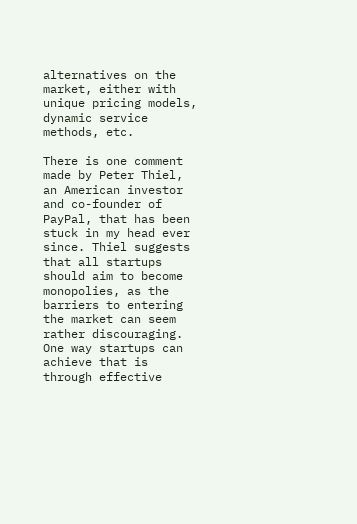alternatives on the market, either with unique pricing models, dynamic service methods, etc.

There is one comment made by Peter Thiel, an American investor and co-founder of PayPal, that has been stuck in my head ever since. Thiel suggests that all startups should aim to become monopolies, as the barriers to entering the market can seem rather discouraging. One way startups can achieve that is through effective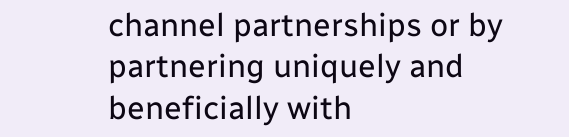channel partnerships or by partnering uniquely and beneficially with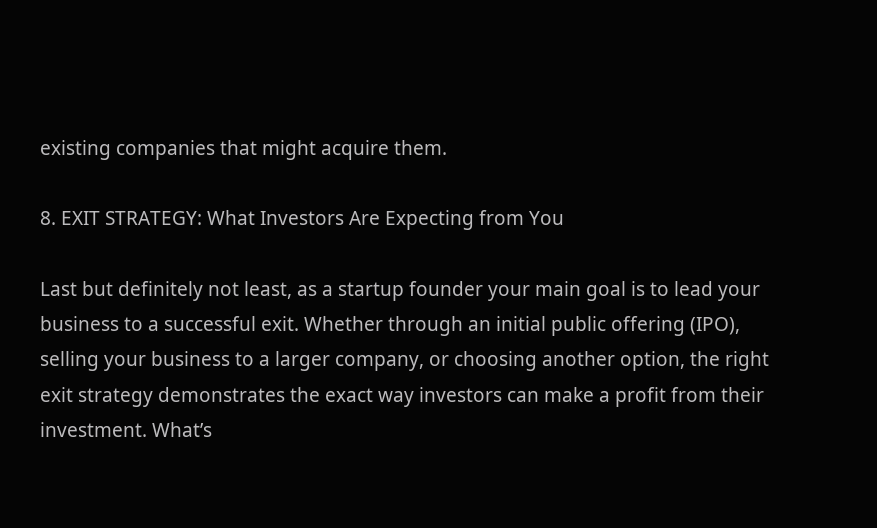existing companies that might acquire them.

8. EXIT STRATEGY: What Investors Are Expecting from You

Last but definitely not least, as a startup founder your main goal is to lead your business to a successful exit. Whether through an initial public offering (IPO), selling your business to a larger company, or choosing another option, the right exit strategy demonstrates the exact way investors can make a profit from their investment. What’s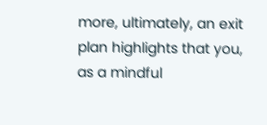more, ultimately, an exit plan highlights that you, as a mindful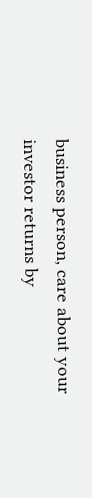business person, care about your investor returns by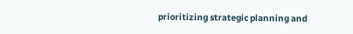prioritizing strategic planning and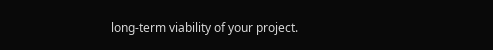long-term viability of your project.